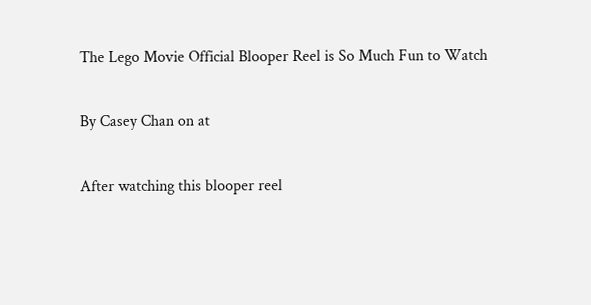The Lego Movie Official Blooper Reel is So Much Fun to Watch

By Casey Chan on at

After watching this blooper reel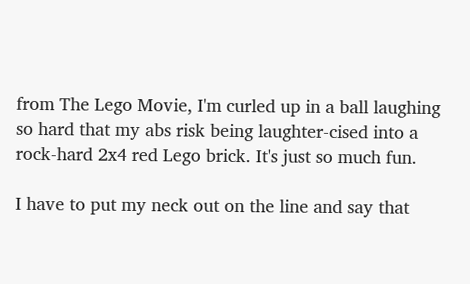from The Lego Movie, I'm curled up in a ball laughing so hard that my abs risk being laughter-cised into a rock-hard 2x4 red Lego brick. It's just so much fun.

I have to put my neck out on the line and say that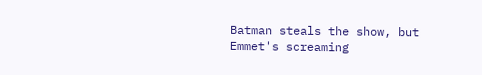Batman steals the show, but Emmet's screaming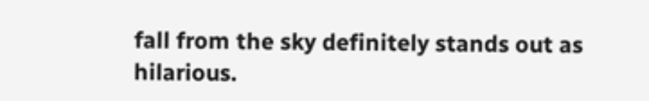fall from the sky definitely stands out as hilarious.